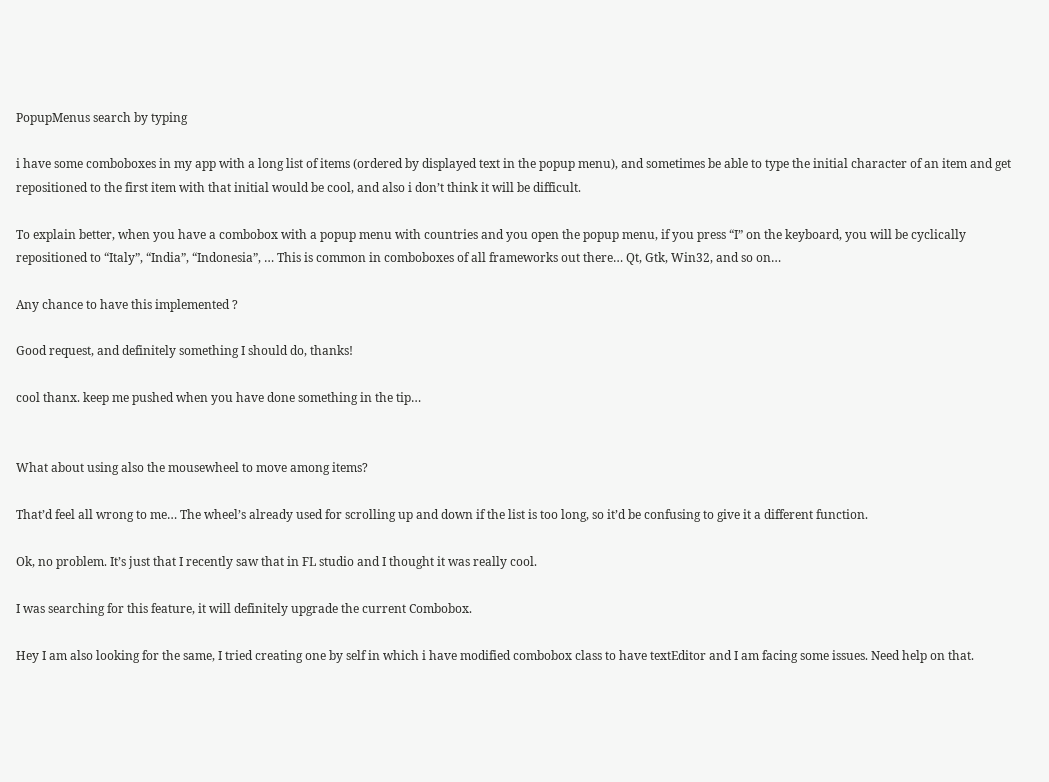PopupMenus search by typing

i have some comboboxes in my app with a long list of items (ordered by displayed text in the popup menu), and sometimes be able to type the initial character of an item and get repositioned to the first item with that initial would be cool, and also i don’t think it will be difficult.

To explain better, when you have a combobox with a popup menu with countries and you open the popup menu, if you press “I” on the keyboard, you will be cyclically repositioned to “Italy”, “India”, “Indonesia”, … This is common in comboboxes of all frameworks out there… Qt, Gtk, Win32, and so on…

Any chance to have this implemented ?

Good request, and definitely something I should do, thanks!

cool thanx. keep me pushed when you have done something in the tip…


What about using also the mousewheel to move among items?

That’d feel all wrong to me… The wheel’s already used for scrolling up and down if the list is too long, so it’d be confusing to give it a different function.

Ok, no problem. It’s just that I recently saw that in FL studio and I thought it was really cool.

I was searching for this feature, it will definitely upgrade the current Combobox.

Hey I am also looking for the same, I tried creating one by self in which i have modified combobox class to have textEditor and I am facing some issues. Need help on that.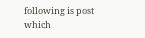following is post which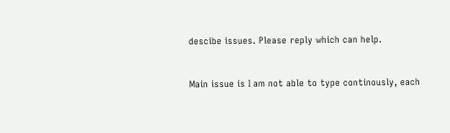descibe issues. Please reply which can help.


Main issue is I am not able to type continously, each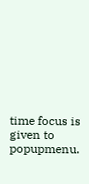time focus is given to popupmenu.